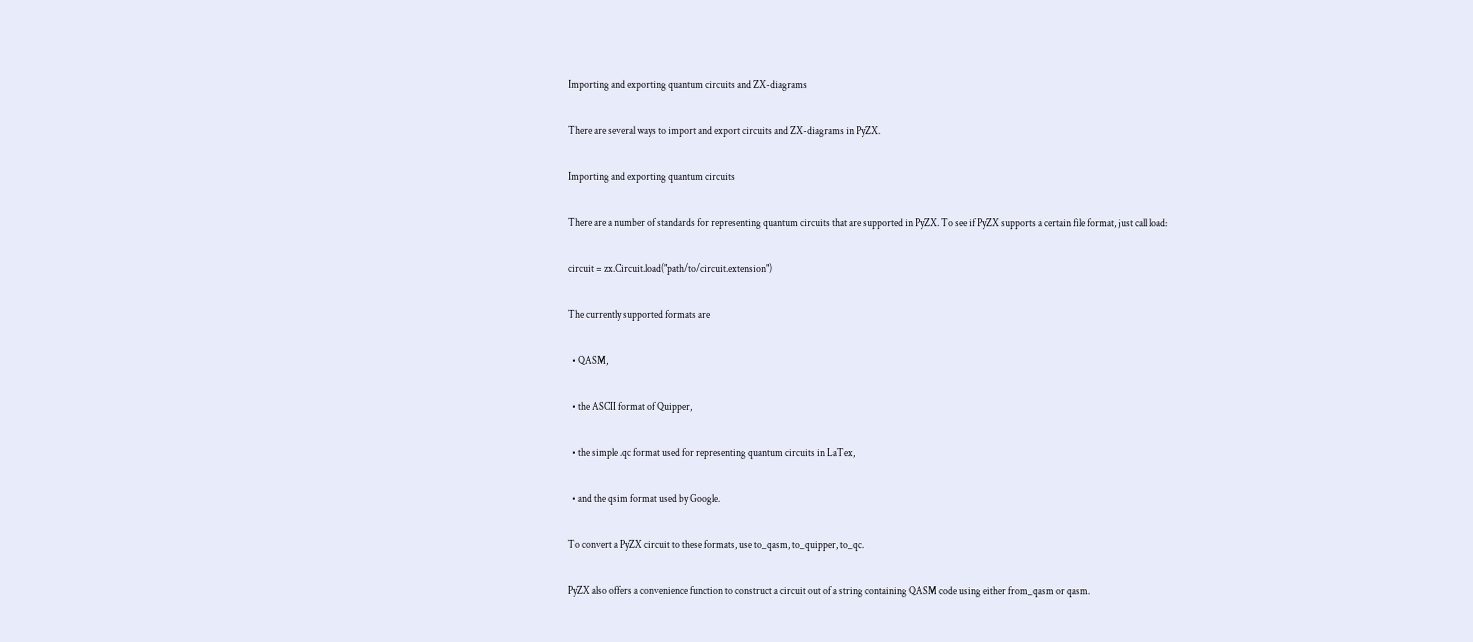Importing and exporting quantum circuits and ZX-diagrams

There are several ways to import and export circuits and ZX-diagrams in PyZX.

Importing and exporting quantum circuits

There are a number of standards for representing quantum circuits that are supported in PyZX. To see if PyZX supports a certain file format, just call load:

circuit = zx.Circuit.load("path/to/circuit.extension")

The currently supported formats are

  • QASM,

  • the ASCII format of Quipper,

  • the simple .qc format used for representing quantum circuits in LaTex,

  • and the qsim format used by Google.

To convert a PyZX circuit to these formats, use to_qasm, to_quipper, to_qc.

PyZX also offers a convenience function to construct a circuit out of a string containing QASM code using either from_qasm or qasm.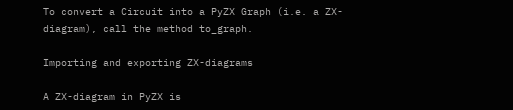To convert a Circuit into a PyZX Graph (i.e. a ZX-diagram), call the method to_graph.

Importing and exporting ZX-diagrams

A ZX-diagram in PyZX is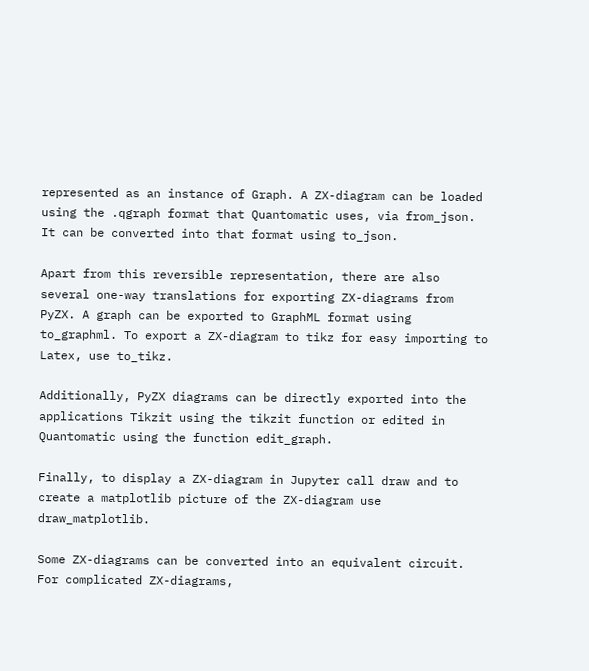represented as an instance of Graph. A ZX-diagram can be loaded using the .qgraph format that Quantomatic uses, via from_json. It can be converted into that format using to_json.

Apart from this reversible representation, there are also several one-way translations for exporting ZX-diagrams from PyZX. A graph can be exported to GraphML format using to_graphml. To export a ZX-diagram to tikz for easy importing to Latex, use to_tikz.

Additionally, PyZX diagrams can be directly exported into the applications Tikzit using the tikzit function or edited in Quantomatic using the function edit_graph.

Finally, to display a ZX-diagram in Jupyter call draw and to create a matplotlib picture of the ZX-diagram use draw_matplotlib.

Some ZX-diagrams can be converted into an equivalent circuit. For complicated ZX-diagrams,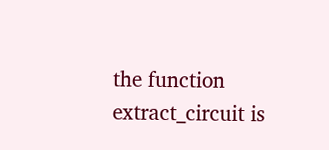the function extract_circuit is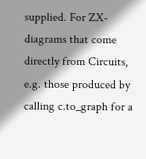supplied. For ZX-diagrams that come directly from Circuits, e.g. those produced by calling c.to_graph for a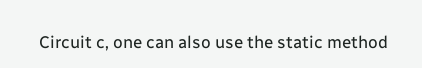Circuit c, one can also use the static method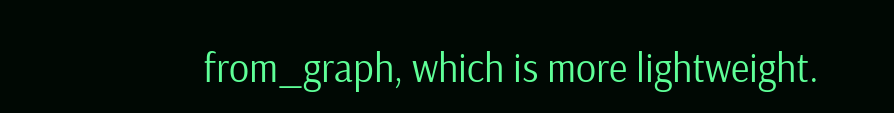from_graph, which is more lightweight.